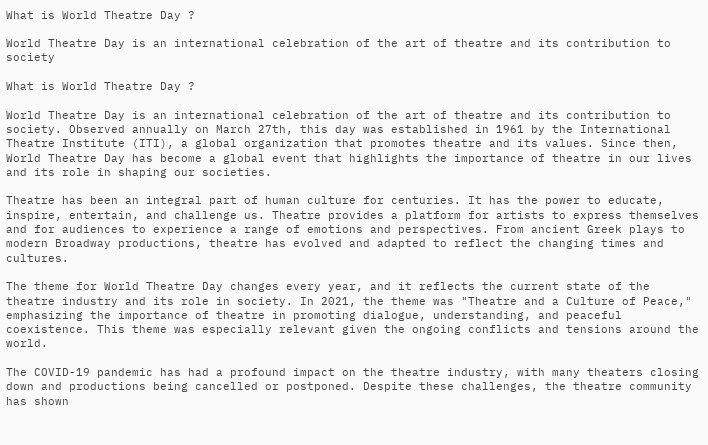What is World Theatre Day ?

World Theatre Day is an international celebration of the art of theatre and its contribution to society

What is World Theatre Day ?

World Theatre Day is an international celebration of the art of theatre and its contribution to society. Observed annually on March 27th, this day was established in 1961 by the International Theatre Institute (ITI), a global organization that promotes theatre and its values. Since then, World Theatre Day has become a global event that highlights the importance of theatre in our lives and its role in shaping our societies.

Theatre has been an integral part of human culture for centuries. It has the power to educate, inspire, entertain, and challenge us. Theatre provides a platform for artists to express themselves and for audiences to experience a range of emotions and perspectives. From ancient Greek plays to modern Broadway productions, theatre has evolved and adapted to reflect the changing times and cultures.

The theme for World Theatre Day changes every year, and it reflects the current state of the theatre industry and its role in society. In 2021, the theme was "Theatre and a Culture of Peace," emphasizing the importance of theatre in promoting dialogue, understanding, and peaceful coexistence. This theme was especially relevant given the ongoing conflicts and tensions around the world.

The COVID-19 pandemic has had a profound impact on the theatre industry, with many theaters closing down and productions being cancelled or postponed. Despite these challenges, the theatre community has shown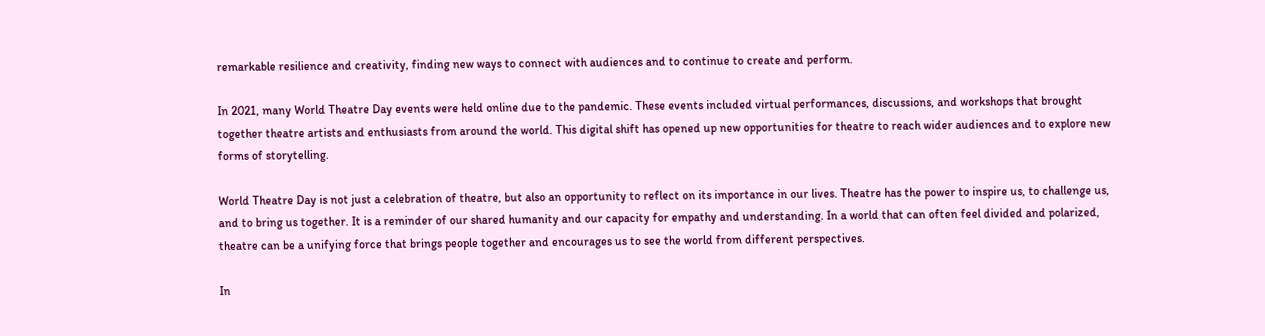remarkable resilience and creativity, finding new ways to connect with audiences and to continue to create and perform.

In 2021, many World Theatre Day events were held online due to the pandemic. These events included virtual performances, discussions, and workshops that brought together theatre artists and enthusiasts from around the world. This digital shift has opened up new opportunities for theatre to reach wider audiences and to explore new forms of storytelling.

World Theatre Day is not just a celebration of theatre, but also an opportunity to reflect on its importance in our lives. Theatre has the power to inspire us, to challenge us, and to bring us together. It is a reminder of our shared humanity and our capacity for empathy and understanding. In a world that can often feel divided and polarized, theatre can be a unifying force that brings people together and encourages us to see the world from different perspectives.

In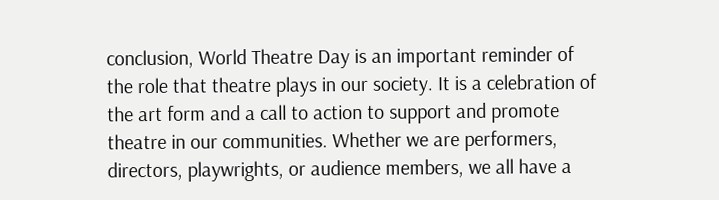conclusion, World Theatre Day is an important reminder of the role that theatre plays in our society. It is a celebration of the art form and a call to action to support and promote theatre in our communities. Whether we are performers, directors, playwrights, or audience members, we all have a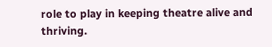role to play in keeping theatre alive and thriving.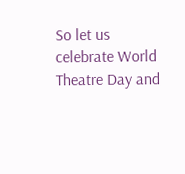So let us celebrate World Theatre Day and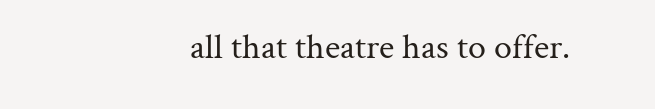all that theatre has to offer.